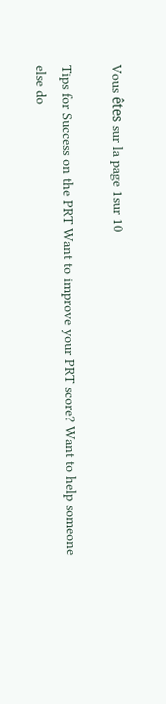Vous êtes sur la page 1sur 10

Tips for Success on the PRT Want to improve your PRT score? Want to help someone else do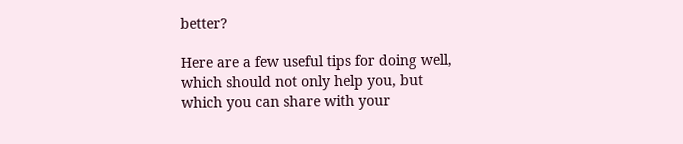better?

Here are a few useful tips for doing well, which should not only help you, but which you can share with your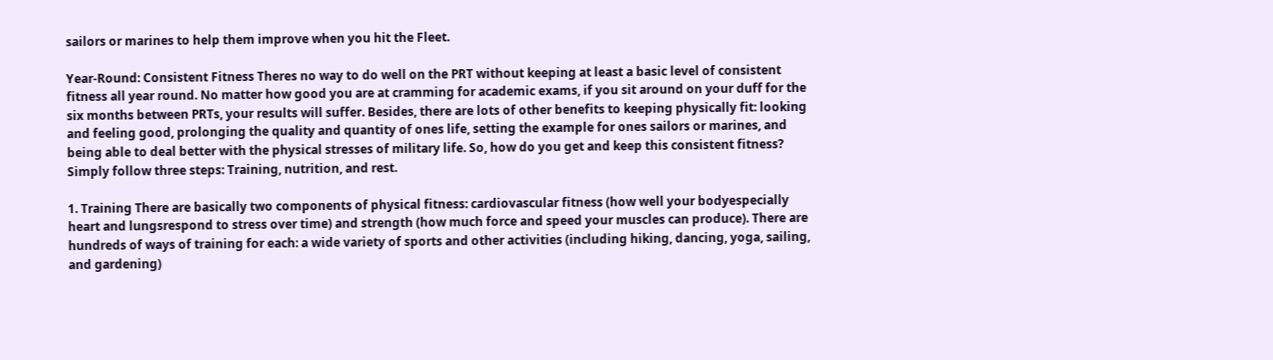sailors or marines to help them improve when you hit the Fleet.

Year-Round: Consistent Fitness Theres no way to do well on the PRT without keeping at least a basic level of consistent fitness all year round. No matter how good you are at cramming for academic exams, if you sit around on your duff for the six months between PRTs, your results will suffer. Besides, there are lots of other benefits to keeping physically fit: looking and feeling good, prolonging the quality and quantity of ones life, setting the example for ones sailors or marines, and being able to deal better with the physical stresses of military life. So, how do you get and keep this consistent fitness? Simply follow three steps: Training, nutrition, and rest.

1. Training There are basically two components of physical fitness: cardiovascular fitness (how well your bodyespecially heart and lungsrespond to stress over time) and strength (how much force and speed your muscles can produce). There are hundreds of ways of training for each: a wide variety of sports and other activities (including hiking, dancing, yoga, sailing, and gardening)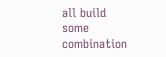all build some combination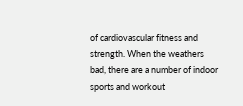of cardiovascular fitness and strength. When the weathers bad, there are a number of indoor sports and workout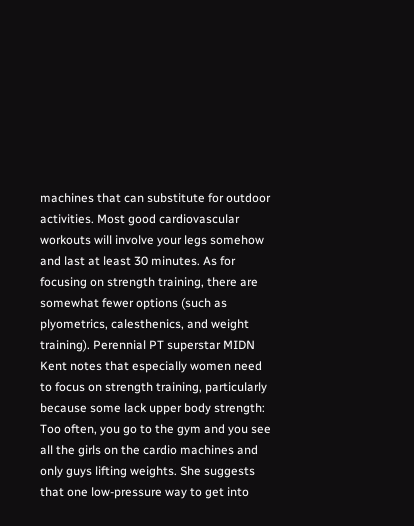machines that can substitute for outdoor activities. Most good cardiovascular workouts will involve your legs somehow and last at least 30 minutes. As for focusing on strength training, there are somewhat fewer options (such as plyometrics, calesthenics, and weight training). Perennial PT superstar MIDN Kent notes that especially women need to focus on strength training, particularly because some lack upper body strength: Too often, you go to the gym and you see all the girls on the cardio machines and only guys lifting weights. She suggests that one low-pressure way to get into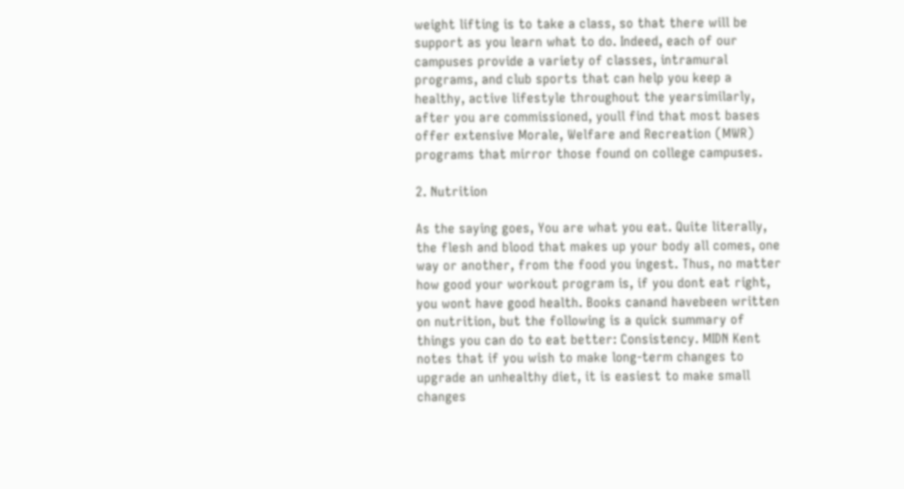weight lifting is to take a class, so that there will be support as you learn what to do. Indeed, each of our campuses provide a variety of classes, intramural programs, and club sports that can help you keep a healthy, active lifestyle throughout the yearsimilarly, after you are commissioned, youll find that most bases offer extensive Morale, Welfare and Recreation (MWR) programs that mirror those found on college campuses.

2. Nutrition

As the saying goes, You are what you eat. Quite literally, the flesh and blood that makes up your body all comes, one way or another, from the food you ingest. Thus, no matter how good your workout program is, if you dont eat right, you wont have good health. Books canand havebeen written on nutrition, but the following is a quick summary of things you can do to eat better: Consistency. MIDN Kent notes that if you wish to make long-term changes to upgrade an unhealthy diet, it is easiest to make small changes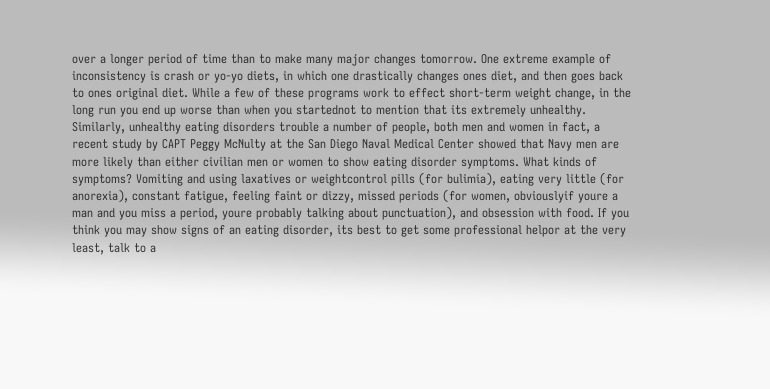over a longer period of time than to make many major changes tomorrow. One extreme example of inconsistency is crash or yo-yo diets, in which one drastically changes ones diet, and then goes back to ones original diet. While a few of these programs work to effect short-term weight change, in the long run you end up worse than when you startednot to mention that its extremely unhealthy. Similarly, unhealthy eating disorders trouble a number of people, both men and women in fact, a recent study by CAPT Peggy McNulty at the San Diego Naval Medical Center showed that Navy men are more likely than either civilian men or women to show eating disorder symptoms. What kinds of symptoms? Vomiting and using laxatives or weightcontrol pills (for bulimia), eating very little (for anorexia), constant fatigue, feeling faint or dizzy, missed periods (for women, obviouslyif youre a man and you miss a period, youre probably talking about punctuation), and obsession with food. If you think you may show signs of an eating disorder, its best to get some professional helpor at the very least, talk to a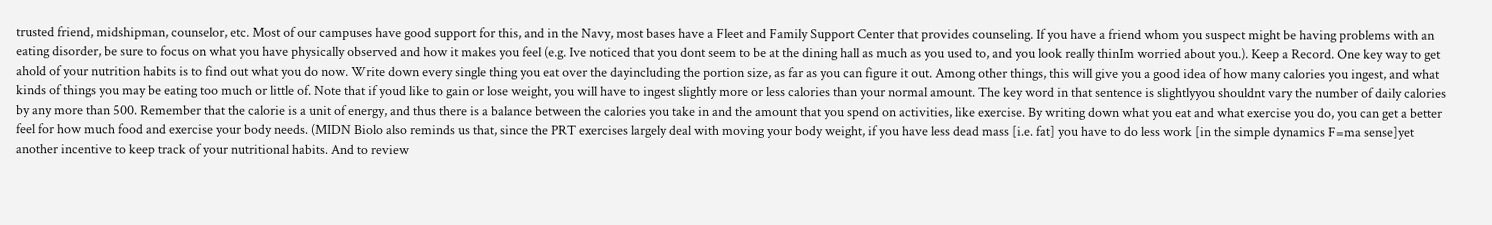trusted friend, midshipman, counselor, etc. Most of our campuses have good support for this, and in the Navy, most bases have a Fleet and Family Support Center that provides counseling. If you have a friend whom you suspect might be having problems with an eating disorder, be sure to focus on what you have physically observed and how it makes you feel (e.g. Ive noticed that you dont seem to be at the dining hall as much as you used to, and you look really thinIm worried about you.). Keep a Record. One key way to get ahold of your nutrition habits is to find out what you do now. Write down every single thing you eat over the dayincluding the portion size, as far as you can figure it out. Among other things, this will give you a good idea of how many calories you ingest, and what kinds of things you may be eating too much or little of. Note that if youd like to gain or lose weight, you will have to ingest slightly more or less calories than your normal amount. The key word in that sentence is slightlyyou shouldnt vary the number of daily calories by any more than 500. Remember that the calorie is a unit of energy, and thus there is a balance between the calories you take in and the amount that you spend on activities, like exercise. By writing down what you eat and what exercise you do, you can get a better feel for how much food and exercise your body needs. (MIDN Biolo also reminds us that, since the PRT exercises largely deal with moving your body weight, if you have less dead mass [i.e. fat] you have to do less work [in the simple dynamics F=ma sense]yet another incentive to keep track of your nutritional habits. And to review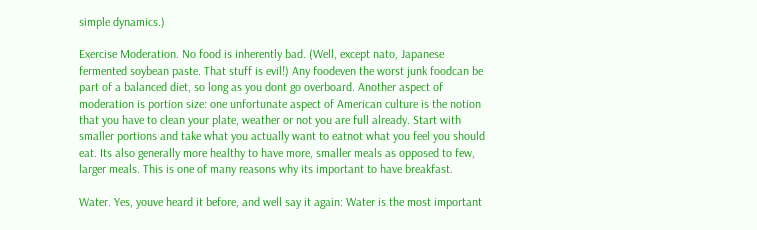simple dynamics.)

Exercise Moderation. No food is inherently bad. (Well, except nato, Japanese fermented soybean paste. That stuff is evil!) Any foodeven the worst junk foodcan be part of a balanced diet, so long as you dont go overboard. Another aspect of moderation is portion size: one unfortunate aspect of American culture is the notion that you have to clean your plate, weather or not you are full already. Start with smaller portions and take what you actually want to eatnot what you feel you should eat. Its also generally more healthy to have more, smaller meals as opposed to few, larger meals. This is one of many reasons why its important to have breakfast.

Water. Yes, youve heard it before, and well say it again: Water is the most important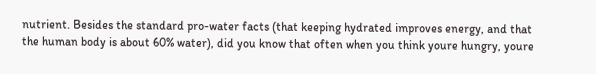nutrient. Besides the standard pro-water facts (that keeping hydrated improves energy, and that the human body is about 60% water), did you know that often when you think youre hungry, youre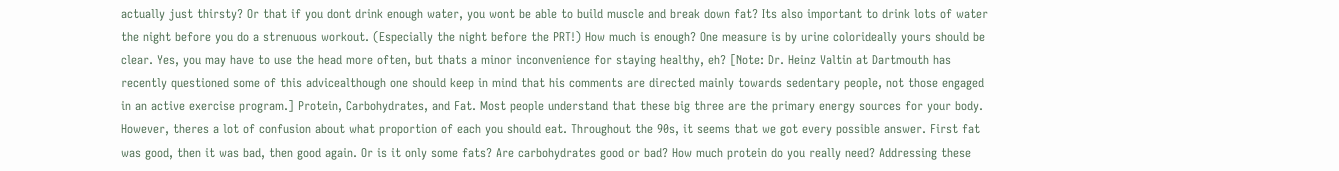actually just thirsty? Or that if you dont drink enough water, you wont be able to build muscle and break down fat? Its also important to drink lots of water the night before you do a strenuous workout. (Especially the night before the PRT!) How much is enough? One measure is by urine colorideally yours should be clear. Yes, you may have to use the head more often, but thats a minor inconvenience for staying healthy, eh? [Note: Dr. Heinz Valtin at Dartmouth has recently questioned some of this advicealthough one should keep in mind that his comments are directed mainly towards sedentary people, not those engaged in an active exercise program.] Protein, Carbohydrates, and Fat. Most people understand that these big three are the primary energy sources for your body. However, theres a lot of confusion about what proportion of each you should eat. Throughout the 90s, it seems that we got every possible answer. First fat was good, then it was bad, then good again. Or is it only some fats? Are carbohydrates good or bad? How much protein do you really need? Addressing these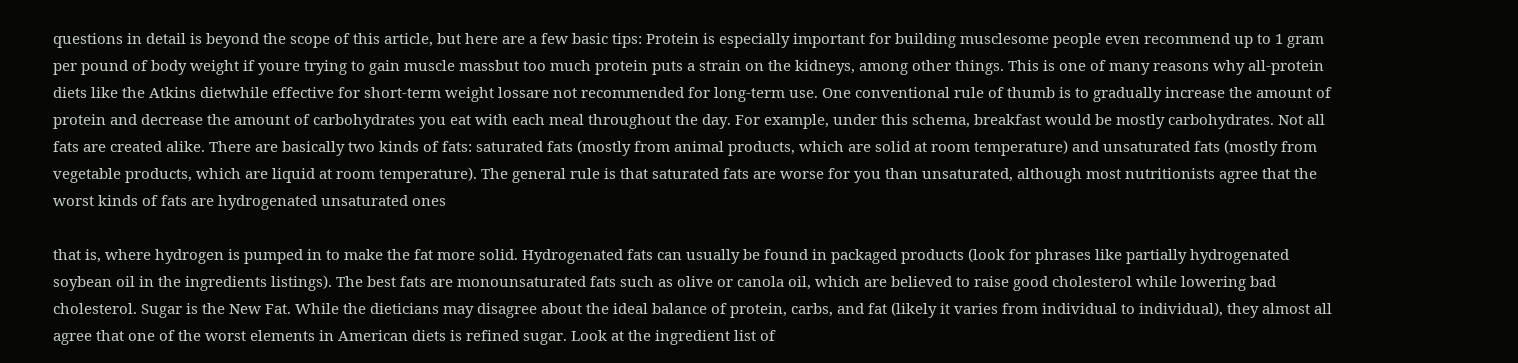questions in detail is beyond the scope of this article, but here are a few basic tips: Protein is especially important for building musclesome people even recommend up to 1 gram per pound of body weight if youre trying to gain muscle massbut too much protein puts a strain on the kidneys, among other things. This is one of many reasons why all-protein diets like the Atkins dietwhile effective for short-term weight lossare not recommended for long-term use. One conventional rule of thumb is to gradually increase the amount of protein and decrease the amount of carbohydrates you eat with each meal throughout the day. For example, under this schema, breakfast would be mostly carbohydrates. Not all fats are created alike. There are basically two kinds of fats: saturated fats (mostly from animal products, which are solid at room temperature) and unsaturated fats (mostly from vegetable products, which are liquid at room temperature). The general rule is that saturated fats are worse for you than unsaturated, although most nutritionists agree that the worst kinds of fats are hydrogenated unsaturated ones

that is, where hydrogen is pumped in to make the fat more solid. Hydrogenated fats can usually be found in packaged products (look for phrases like partially hydrogenated soybean oil in the ingredients listings). The best fats are monounsaturated fats such as olive or canola oil, which are believed to raise good cholesterol while lowering bad cholesterol. Sugar is the New Fat. While the dieticians may disagree about the ideal balance of protein, carbs, and fat (likely it varies from individual to individual), they almost all agree that one of the worst elements in American diets is refined sugar. Look at the ingredient list of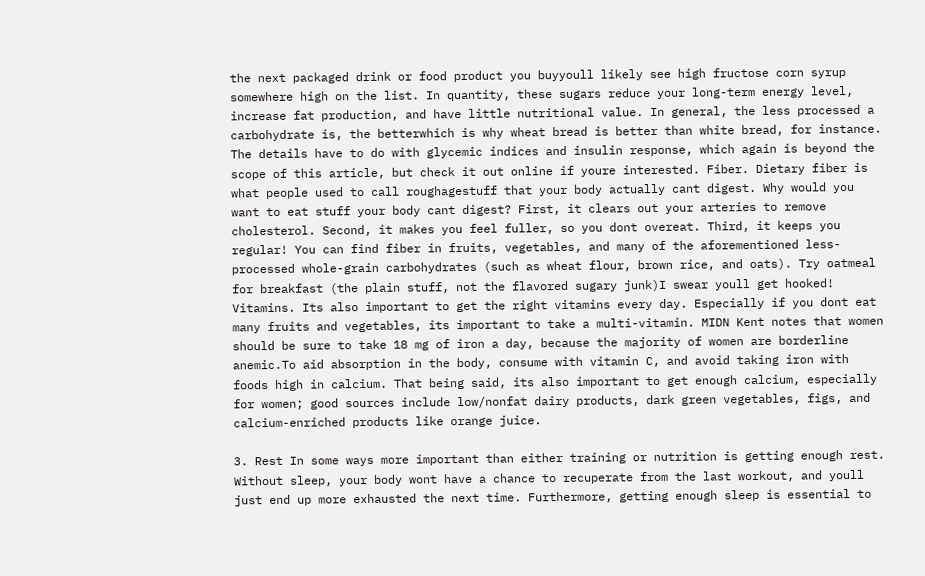the next packaged drink or food product you buyyoull likely see high fructose corn syrup somewhere high on the list. In quantity, these sugars reduce your long-term energy level, increase fat production, and have little nutritional value. In general, the less processed a carbohydrate is, the betterwhich is why wheat bread is better than white bread, for instance. The details have to do with glycemic indices and insulin response, which again is beyond the scope of this article, but check it out online if youre interested. Fiber. Dietary fiber is what people used to call roughagestuff that your body actually cant digest. Why would you want to eat stuff your body cant digest? First, it clears out your arteries to remove cholesterol. Second, it makes you feel fuller, so you dont overeat. Third, it keeps you regular! You can find fiber in fruits, vegetables, and many of the aforementioned less-processed whole-grain carbohydrates (such as wheat flour, brown rice, and oats). Try oatmeal for breakfast (the plain stuff, not the flavored sugary junk)I swear youll get hooked! Vitamins. Its also important to get the right vitamins every day. Especially if you dont eat many fruits and vegetables, its important to take a multi-vitamin. MIDN Kent notes that women should be sure to take 18 mg of iron a day, because the majority of women are borderline anemic.To aid absorption in the body, consume with vitamin C, and avoid taking iron with foods high in calcium. That being said, its also important to get enough calcium, especially for women; good sources include low/nonfat dairy products, dark green vegetables, figs, and calcium-enriched products like orange juice.

3. Rest In some ways more important than either training or nutrition is getting enough rest. Without sleep, your body wont have a chance to recuperate from the last workout, and youll just end up more exhausted the next time. Furthermore, getting enough sleep is essential to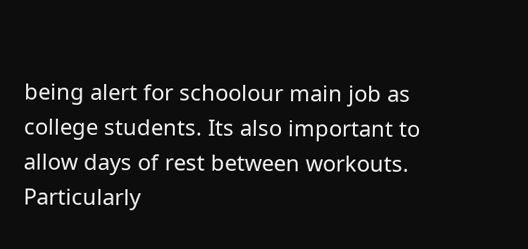being alert for schoolour main job as college students. Its also important to allow days of rest between workouts. Particularly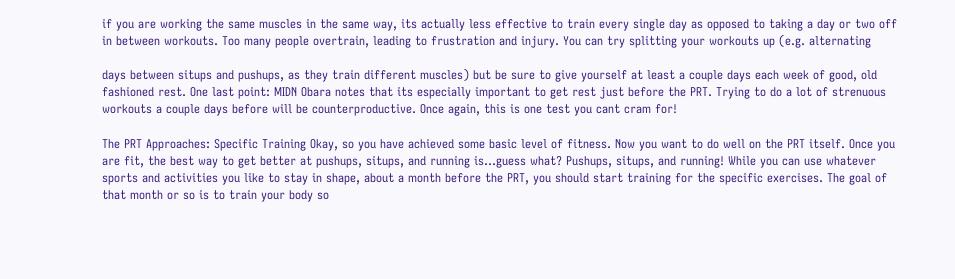if you are working the same muscles in the same way, its actually less effective to train every single day as opposed to taking a day or two off in between workouts. Too many people overtrain, leading to frustration and injury. You can try splitting your workouts up (e.g. alternating

days between situps and pushups, as they train different muscles) but be sure to give yourself at least a couple days each week of good, old fashioned rest. One last point: MIDN Obara notes that its especially important to get rest just before the PRT. Trying to do a lot of strenuous workouts a couple days before will be counterproductive. Once again, this is one test you cant cram for!

The PRT Approaches: Specific Training Okay, so you have achieved some basic level of fitness. Now you want to do well on the PRT itself. Once you are fit, the best way to get better at pushups, situps, and running is...guess what? Pushups, situps, and running! While you can use whatever sports and activities you like to stay in shape, about a month before the PRT, you should start training for the specific exercises. The goal of that month or so is to train your body so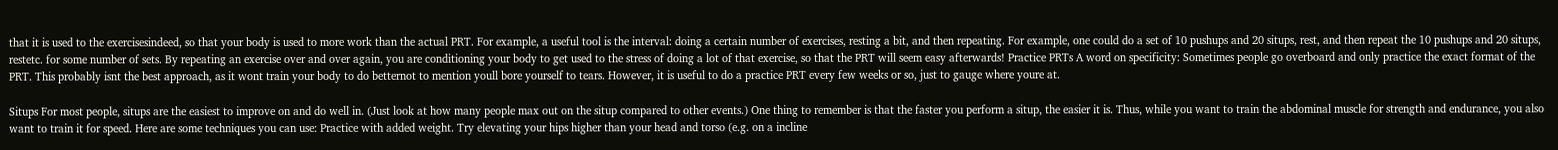that it is used to the exercisesindeed, so that your body is used to more work than the actual PRT. For example, a useful tool is the interval: doing a certain number of exercises, resting a bit, and then repeating. For example, one could do a set of 10 pushups and 20 situps, rest, and then repeat the 10 pushups and 20 situps, restetc. for some number of sets. By repeating an exercise over and over again, you are conditioning your body to get used to the stress of doing a lot of that exercise, so that the PRT will seem easy afterwards! Practice PRTs A word on specificity: Sometimes people go overboard and only practice the exact format of the PRT. This probably isnt the best approach, as it wont train your body to do betternot to mention youll bore yourself to tears. However, it is useful to do a practice PRT every few weeks or so, just to gauge where youre at.

Situps For most people, situps are the easiest to improve on and do well in. (Just look at how many people max out on the situp compared to other events.) One thing to remember is that the faster you perform a situp, the easier it is. Thus, while you want to train the abdominal muscle for strength and endurance, you also want to train it for speed. Here are some techniques you can use: Practice with added weight. Try elevating your hips higher than your head and torso (e.g. on a incline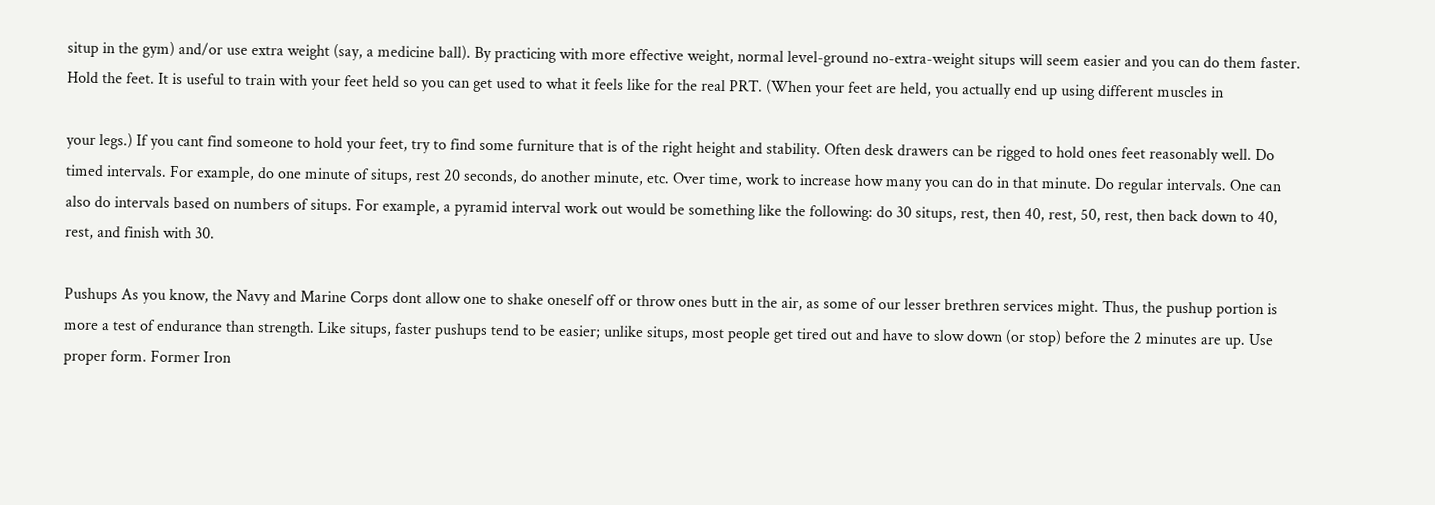situp in the gym) and/or use extra weight (say, a medicine ball). By practicing with more effective weight, normal level-ground no-extra-weight situps will seem easier and you can do them faster. Hold the feet. It is useful to train with your feet held so you can get used to what it feels like for the real PRT. (When your feet are held, you actually end up using different muscles in

your legs.) If you cant find someone to hold your feet, try to find some furniture that is of the right height and stability. Often desk drawers can be rigged to hold ones feet reasonably well. Do timed intervals. For example, do one minute of situps, rest 20 seconds, do another minute, etc. Over time, work to increase how many you can do in that minute. Do regular intervals. One can also do intervals based on numbers of situps. For example, a pyramid interval work out would be something like the following: do 30 situps, rest, then 40, rest, 50, rest, then back down to 40, rest, and finish with 30.

Pushups As you know, the Navy and Marine Corps dont allow one to shake oneself off or throw ones butt in the air, as some of our lesser brethren services might. Thus, the pushup portion is more a test of endurance than strength. Like situps, faster pushups tend to be easier; unlike situps, most people get tired out and have to slow down (or stop) before the 2 minutes are up. Use proper form. Former Iron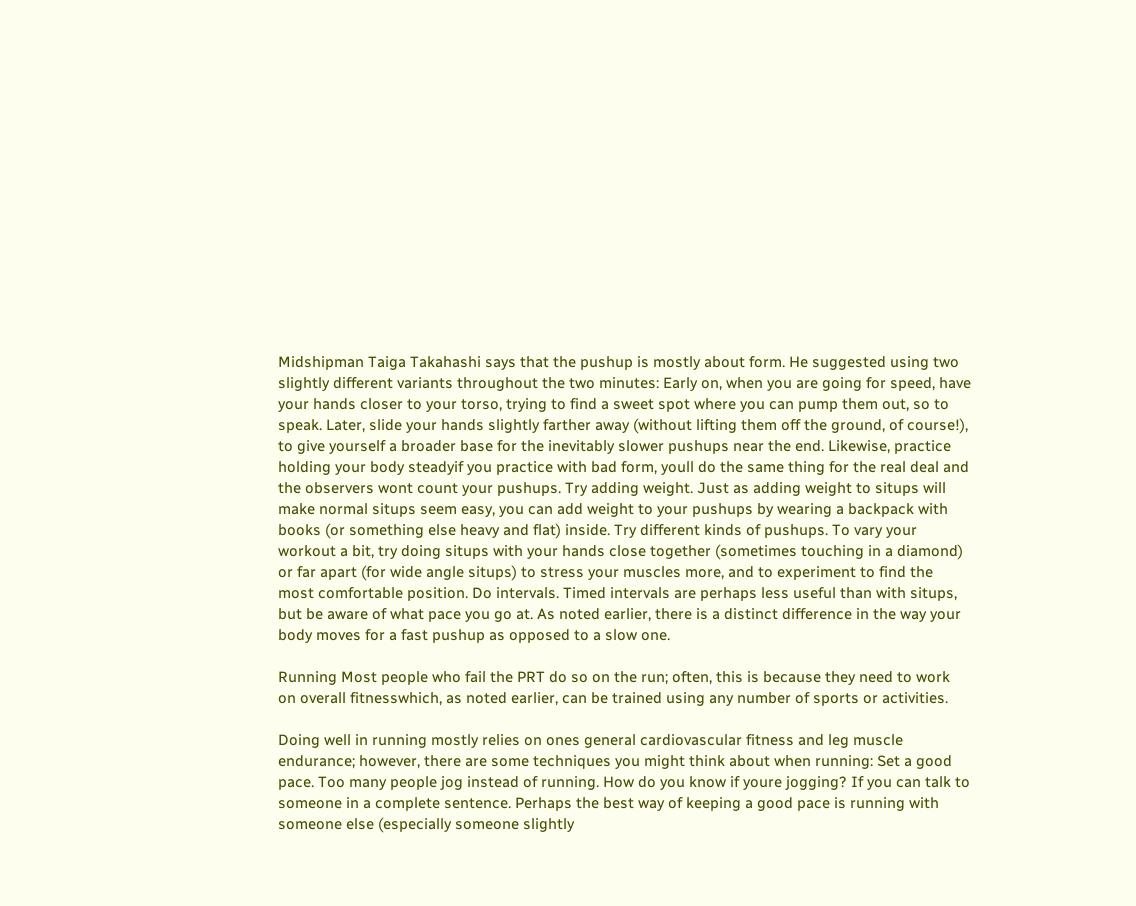Midshipman Taiga Takahashi says that the pushup is mostly about form. He suggested using two slightly different variants throughout the two minutes: Early on, when you are going for speed, have your hands closer to your torso, trying to find a sweet spot where you can pump them out, so to speak. Later, slide your hands slightly farther away (without lifting them off the ground, of course!), to give yourself a broader base for the inevitably slower pushups near the end. Likewise, practice holding your body steadyif you practice with bad form, youll do the same thing for the real deal and the observers wont count your pushups. Try adding weight. Just as adding weight to situps will make normal situps seem easy, you can add weight to your pushups by wearing a backpack with books (or something else heavy and flat) inside. Try different kinds of pushups. To vary your workout a bit, try doing situps with your hands close together (sometimes touching in a diamond) or far apart (for wide angle situps) to stress your muscles more, and to experiment to find the most comfortable position. Do intervals. Timed intervals are perhaps less useful than with situps, but be aware of what pace you go at. As noted earlier, there is a distinct difference in the way your body moves for a fast pushup as opposed to a slow one.

Running Most people who fail the PRT do so on the run; often, this is because they need to work on overall fitnesswhich, as noted earlier, can be trained using any number of sports or activities.

Doing well in running mostly relies on ones general cardiovascular fitness and leg muscle endurance; however, there are some techniques you might think about when running: Set a good pace. Too many people jog instead of running. How do you know if youre jogging? If you can talk to someone in a complete sentence. Perhaps the best way of keeping a good pace is running with someone else (especially someone slightly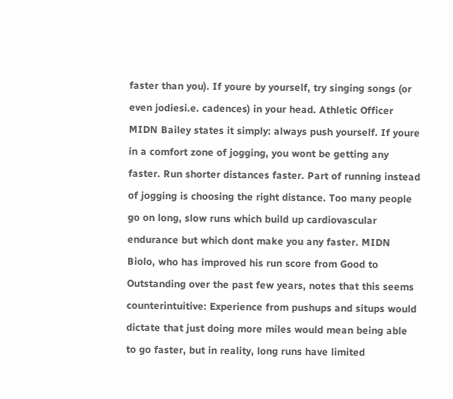faster than you). If youre by yourself, try singing songs (or even jodiesi.e. cadences) in your head. Athletic Officer MIDN Bailey states it simply: always push yourself. If youre in a comfort zone of jogging, you wont be getting any faster. Run shorter distances faster. Part of running instead of jogging is choosing the right distance. Too many people go on long, slow runs which build up cardiovascular endurance but which dont make you any faster. MIDN Biolo, who has improved his run score from Good to Outstanding over the past few years, notes that this seems counterintuitive: Experience from pushups and situps would dictate that just doing more miles would mean being able to go faster, but in reality, long runs have limited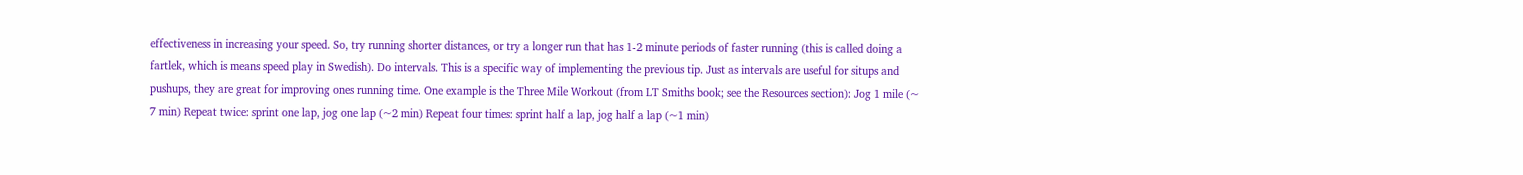effectiveness in increasing your speed. So, try running shorter distances, or try a longer run that has 1-2 minute periods of faster running (this is called doing a fartlek, which is means speed play in Swedish). Do intervals. This is a specific way of implementing the previous tip. Just as intervals are useful for situps and pushups, they are great for improving ones running time. One example is the Three Mile Workout (from LT Smiths book; see the Resources section): Jog 1 mile (~ 7 min) Repeat twice: sprint one lap, jog one lap (~2 min) Repeat four times: sprint half a lap, jog half a lap (~1 min)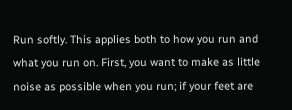Run softly. This applies both to how you run and what you run on. First, you want to make as little noise as possible when you run; if your feet are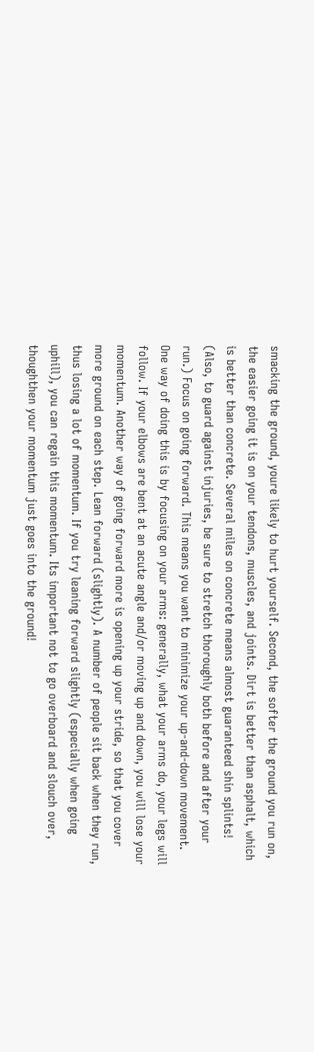smacking the ground, youre likely to hurt yourself. Second, the softer the ground you run on, the easier going it is on your tendons, muscles, and joints. Dirt is better than asphalt, which is better than concrete. Several miles on concrete means almost guaranteed shin splints! (Also, to guard against injuries, be sure to stretch thoroughly both before and after your run.) Focus on going forward. This means you want to minimize your up-and-down movement. One way of doing this is by focusing on your arms: generally, what your arms do, your legs will follow. If your elbows are bent at an acute angle and/or moving up and down, you will lose your momentum. Another way of going forward more is opening up your stride, so that you cover more ground on each step. Lean forward (slightly). A number of people sit back when they run, thus losing a lot of momentum. If you try leaning forward slightly (especially when going uphill), you can regain this momentum. Its important not to go overboard and slouch over, thoughthen your momentum just goes into the ground!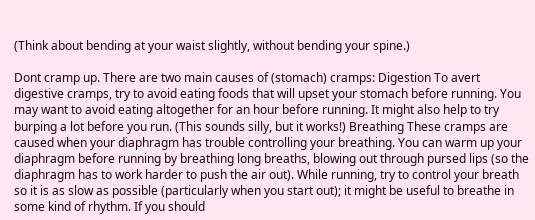(Think about bending at your waist slightly, without bending your spine.)

Dont cramp up. There are two main causes of (stomach) cramps: Digestion To avert digestive cramps, try to avoid eating foods that will upset your stomach before running. You may want to avoid eating altogether for an hour before running. It might also help to try burping a lot before you run. (This sounds silly, but it works!) Breathing These cramps are caused when your diaphragm has trouble controlling your breathing. You can warm up your diaphragm before running by breathing long breaths, blowing out through pursed lips (so the diaphragm has to work harder to push the air out). While running, try to control your breath so it is as slow as possible (particularly when you start out); it might be useful to breathe in some kind of rhythm. If you should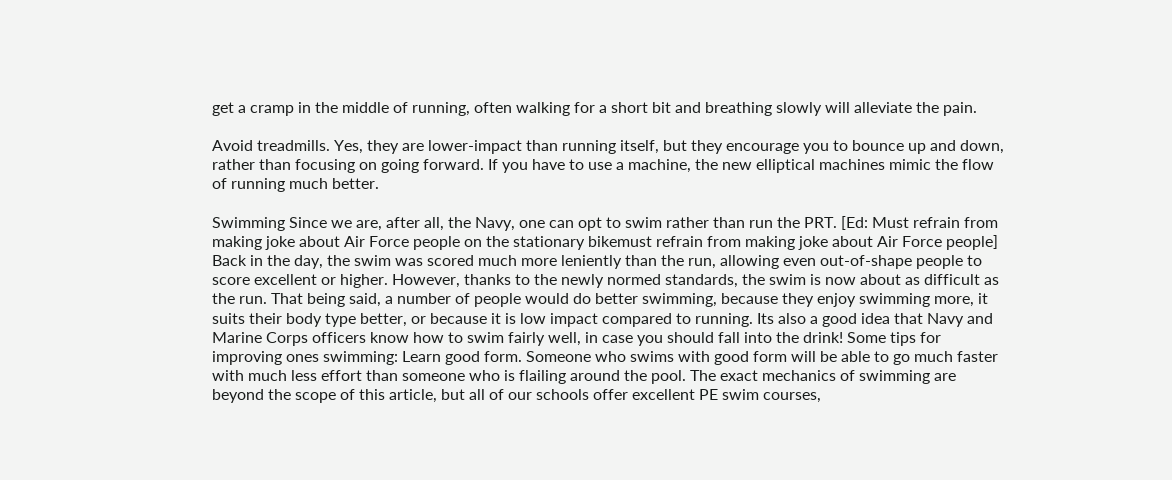get a cramp in the middle of running, often walking for a short bit and breathing slowly will alleviate the pain.

Avoid treadmills. Yes, they are lower-impact than running itself, but they encourage you to bounce up and down, rather than focusing on going forward. If you have to use a machine, the new elliptical machines mimic the flow of running much better.

Swimming Since we are, after all, the Navy, one can opt to swim rather than run the PRT. [Ed: Must refrain from making joke about Air Force people on the stationary bikemust refrain from making joke about Air Force people] Back in the day, the swim was scored much more leniently than the run, allowing even out-of-shape people to score excellent or higher. However, thanks to the newly normed standards, the swim is now about as difficult as the run. That being said, a number of people would do better swimming, because they enjoy swimming more, it suits their body type better, or because it is low impact compared to running. Its also a good idea that Navy and Marine Corps officers know how to swim fairly well, in case you should fall into the drink! Some tips for improving ones swimming: Learn good form. Someone who swims with good form will be able to go much faster with much less effort than someone who is flailing around the pool. The exact mechanics of swimming are beyond the scope of this article, but all of our schools offer excellent PE swim courses,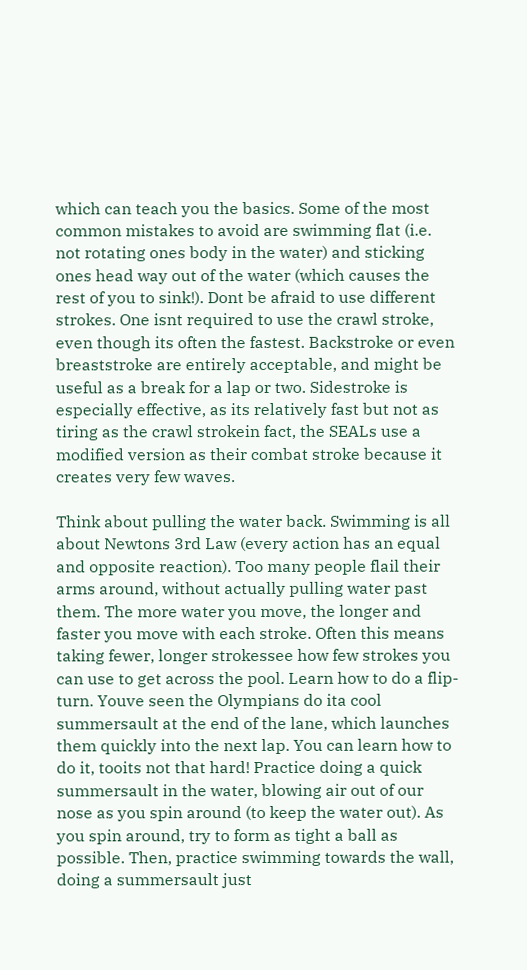which can teach you the basics. Some of the most common mistakes to avoid are swimming flat (i.e. not rotating ones body in the water) and sticking ones head way out of the water (which causes the rest of you to sink!). Dont be afraid to use different strokes. One isnt required to use the crawl stroke, even though its often the fastest. Backstroke or even breaststroke are entirely acceptable, and might be useful as a break for a lap or two. Sidestroke is especially effective, as its relatively fast but not as tiring as the crawl strokein fact, the SEALs use a modified version as their combat stroke because it creates very few waves.

Think about pulling the water back. Swimming is all about Newtons 3rd Law (every action has an equal and opposite reaction). Too many people flail their arms around, without actually pulling water past them. The more water you move, the longer and faster you move with each stroke. Often this means taking fewer, longer strokessee how few strokes you can use to get across the pool. Learn how to do a flip-turn. Youve seen the Olympians do ita cool summersault at the end of the lane, which launches them quickly into the next lap. You can learn how to do it, tooits not that hard! Practice doing a quick summersault in the water, blowing air out of our nose as you spin around (to keep the water out). As you spin around, try to form as tight a ball as possible. Then, practice swimming towards the wall, doing a summersault just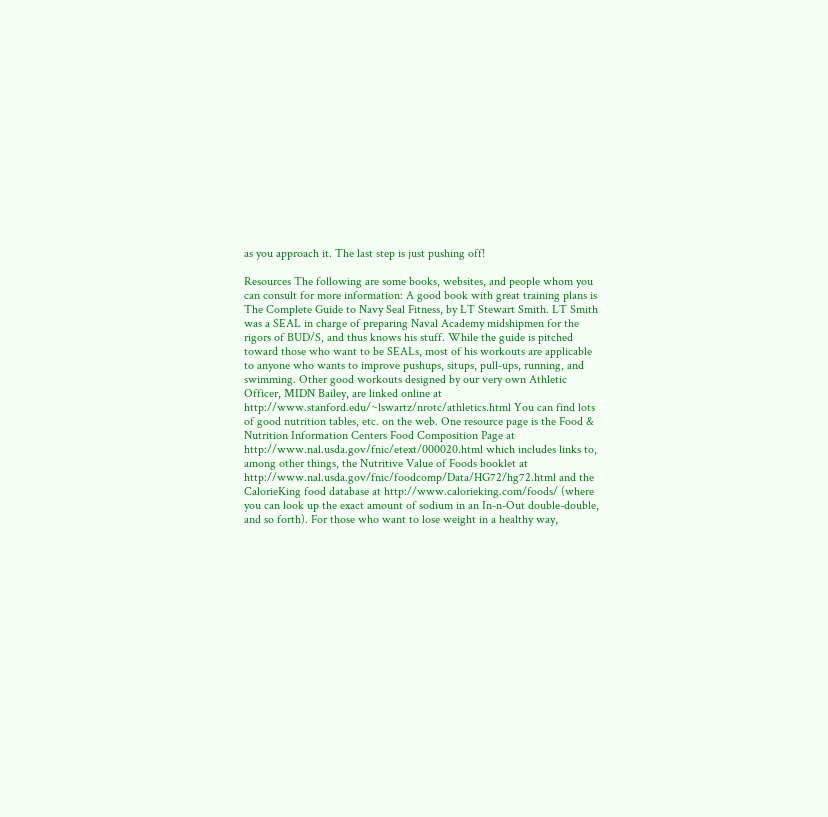as you approach it. The last step is just pushing off!

Resources The following are some books, websites, and people whom you can consult for more information: A good book with great training plans is The Complete Guide to Navy Seal Fitness, by LT Stewart Smith. LT Smith was a SEAL in charge of preparing Naval Academy midshipmen for the rigors of BUD/S, and thus knows his stuff. While the guide is pitched toward those who want to be SEALs, most of his workouts are applicable to anyone who wants to improve pushups, situps, pull-ups, running, and swimming. Other good workouts designed by our very own Athletic Officer, MIDN Bailey, are linked online at http://www.stanford.edu/~lswartz/nrotc/athletics.html You can find lots of good nutrition tables, etc. on the web. One resource page is the Food & Nutrition Information Centers Food Composition Page at http://www.nal.usda.gov/fnic/etext/000020.html which includes links to, among other things, the Nutritive Value of Foods booklet at http://www.nal.usda.gov/fnic/foodcomp/Data/HG72/hg72.html and the CalorieKing food database at http://www.calorieking.com/foods/ (where you can look up the exact amount of sodium in an In-n-Out double-double, and so forth). For those who want to lose weight in a healthy way,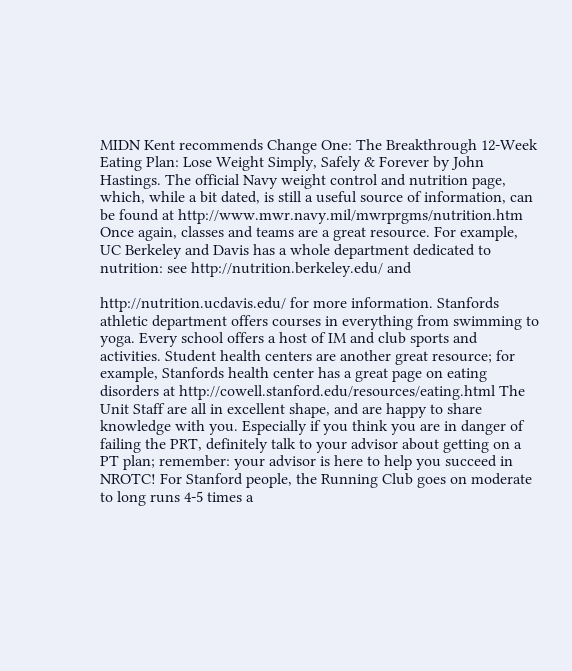MIDN Kent recommends Change One: The Breakthrough 12-Week Eating Plan: Lose Weight Simply, Safely & Forever by John Hastings. The official Navy weight control and nutrition page, which, while a bit dated, is still a useful source of information, can be found at http://www.mwr.navy.mil/mwrprgms/nutrition.htm Once again, classes and teams are a great resource. For example, UC Berkeley and Davis has a whole department dedicated to nutrition: see http://nutrition.berkeley.edu/ and

http://nutrition.ucdavis.edu/ for more information. Stanfords athletic department offers courses in everything from swimming to yoga. Every school offers a host of IM and club sports and activities. Student health centers are another great resource; for example, Stanfords health center has a great page on eating disorders at http://cowell.stanford.edu/resources/eating.html The Unit Staff are all in excellent shape, and are happy to share knowledge with you. Especially if you think you are in danger of failing the PRT, definitely talk to your advisor about getting on a PT plan; remember: your advisor is here to help you succeed in NROTC! For Stanford people, the Running Club goes on moderate to long runs 4-5 times a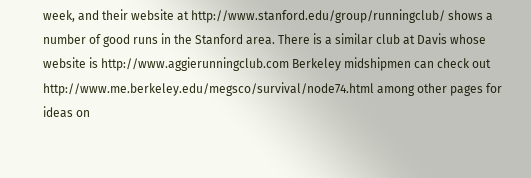week, and their website at http://www.stanford.edu/group/runningclub/ shows a number of good runs in the Stanford area. There is a similar club at Davis whose website is http://www.aggierunningclub.com Berkeley midshipmen can check out http://www.me.berkeley.edu/megsco/survival/node74.html among other pages for ideas on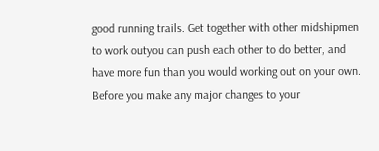good running trails. Get together with other midshipmen to work outyou can push each other to do better, and have more fun than you would working out on your own. Before you make any major changes to your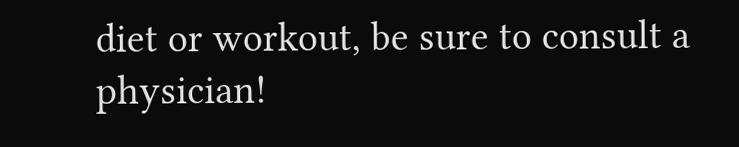diet or workout, be sure to consult a physician!